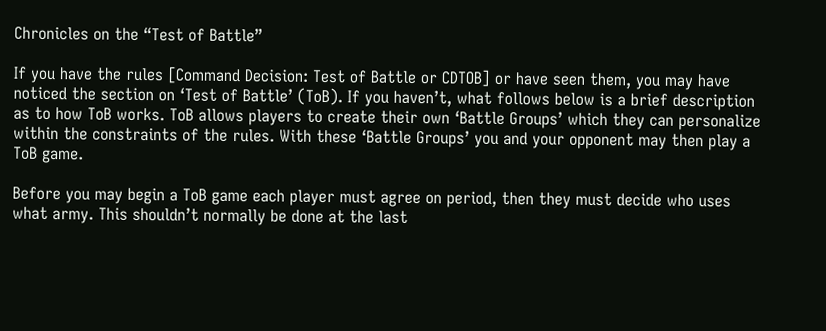Chronicles on the “Test of Battle”

If you have the rules [Command Decision: Test of Battle or CDTOB] or have seen them, you may have noticed the section on ‘Test of Battle’ (ToB). If you haven’t, what follows below is a brief description as to how ToB works. ToB allows players to create their own ‘Battle Groups’ which they can personalize within the constraints of the rules. With these ‘Battle Groups’ you and your opponent may then play a ToB game.

Before you may begin a ToB game each player must agree on period, then they must decide who uses what army. This shouldn’t normally be done at the last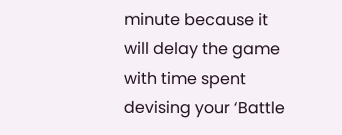minute because it will delay the game with time spent devising your ‘Battle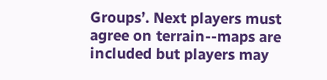Groups’. Next players must agree on terrain--maps are included but players may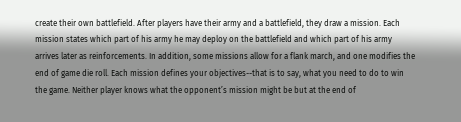create their own battlefield. After players have their army and a battlefield, they draw a mission. Each mission states which part of his army he may deploy on the battlefield and which part of his army arrives later as reinforcements. In addition, some missions allow for a flank march, and one modifies the end of game die roll. Each mission defines your objectives--that is to say, what you need to do to win the game. Neither player knows what the opponent’s mission might be but at the end of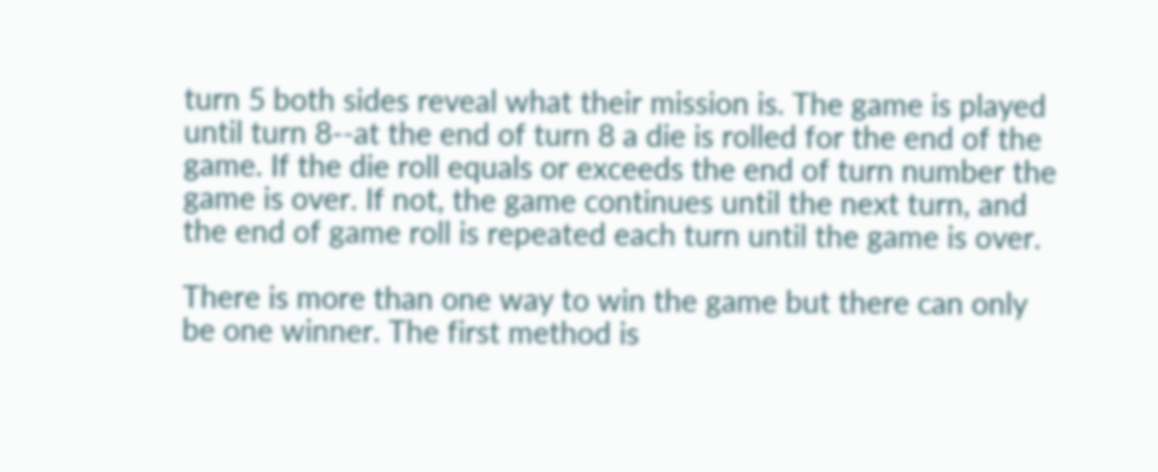turn 5 both sides reveal what their mission is. The game is played until turn 8--at the end of turn 8 a die is rolled for the end of the game. If the die roll equals or exceeds the end of turn number the game is over. If not, the game continues until the next turn, and the end of game roll is repeated each turn until the game is over.

There is more than one way to win the game but there can only be one winner. The first method is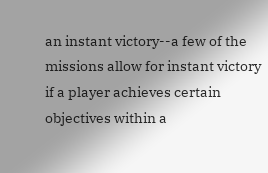an instant victory--a few of the missions allow for instant victory if a player achieves certain objectives within a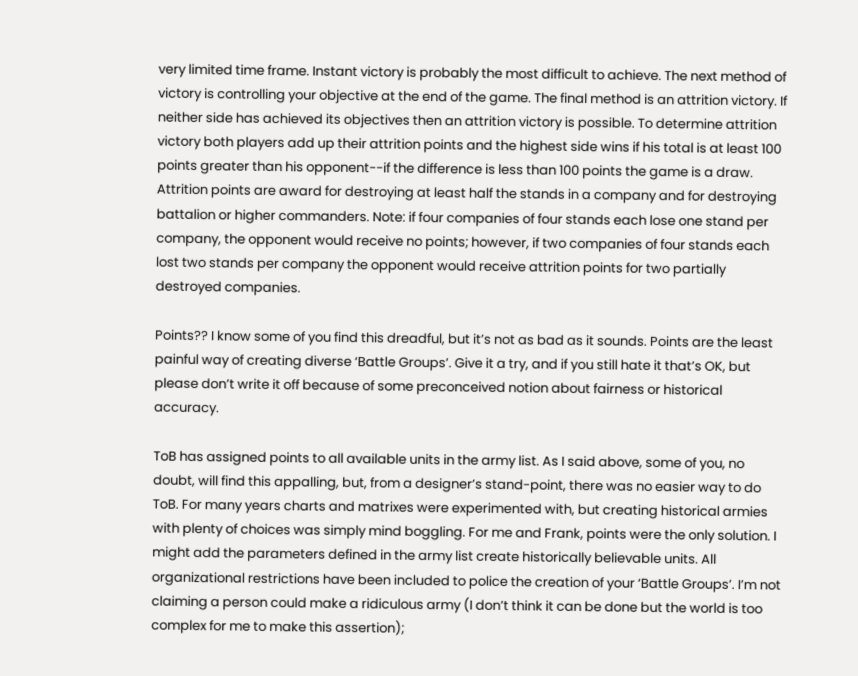very limited time frame. Instant victory is probably the most difficult to achieve. The next method of victory is controlling your objective at the end of the game. The final method is an attrition victory. If neither side has achieved its objectives then an attrition victory is possible. To determine attrition victory both players add up their attrition points and the highest side wins if his total is at least 100 points greater than his opponent--if the difference is less than 100 points the game is a draw. Attrition points are award for destroying at least half the stands in a company and for destroying battalion or higher commanders. Note: if four companies of four stands each lose one stand per company, the opponent would receive no points; however, if two companies of four stands each lost two stands per company the opponent would receive attrition points for two partially destroyed companies.

Points?? I know some of you find this dreadful, but it’s not as bad as it sounds. Points are the least painful way of creating diverse ‘Battle Groups’. Give it a try, and if you still hate it that’s OK, but please don’t write it off because of some preconceived notion about fairness or historical accuracy.

ToB has assigned points to all available units in the army list. As I said above, some of you, no doubt, will find this appalling, but, from a designer’s stand-point, there was no easier way to do ToB. For many years charts and matrixes were experimented with, but creating historical armies with plenty of choices was simply mind boggling. For me and Frank, points were the only solution. I might add the parameters defined in the army list create historically believable units. All organizational restrictions have been included to police the creation of your ‘Battle Groups’. I’m not claiming a person could make a ridiculous army (I don’t think it can be done but the world is too complex for me to make this assertion);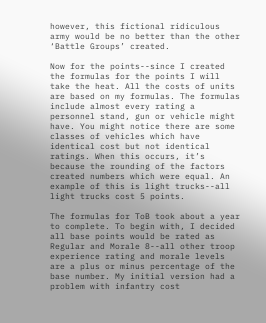however, this fictional ridiculous army would be no better than the other ‘Battle Groups’ created.

Now for the points--since I created the formulas for the points I will take the heat. All the costs of units are based on my formulas. The formulas include almost every rating a personnel stand, gun or vehicle might have. You might notice there are some classes of vehicles which have identical cost but not identical ratings. When this occurs, it’s because the rounding of the factors created numbers which were equal. An example of this is light trucks--all light trucks cost 5 points.

The formulas for ToB took about a year to complete. To begin with, I decided all base points would be rated as Regular and Morale 8--all other troop experience rating and morale levels are a plus or minus percentage of the base number. My initial version had a problem with infantry cost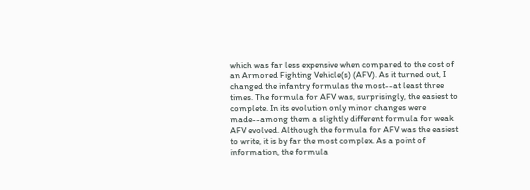which was far less expensive when compared to the cost of an Armored Fighting Vehicle(s) (AFV). As it turned out, I changed the infantry formulas the most--at least three times. The formula for AFV was, surprisingly, the easiest to complete. In its evolution only minor changes were made--among them a slightly different formula for weak AFV evolved. Although the formula for AFV was the easiest to write, it is by far the most complex. As a point of information, the formula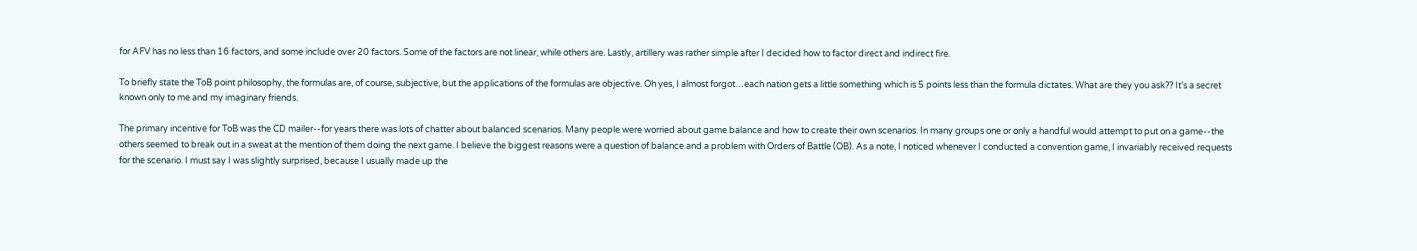for AFV has no less than 16 factors, and some include over 20 factors. Some of the factors are not linear, while others are. Lastly, artillery was rather simple after I decided how to factor direct and indirect fire.

To briefly state the ToB point philosophy, the formulas are, of course, subjective, but the applications of the formulas are objective. Oh yes, I almost forgot…each nation gets a little something which is 5 points less than the formula dictates. What are they you ask?? It’s a secret known only to me and my imaginary friends.

The primary incentive for ToB was the CD mailer--for years there was lots of chatter about balanced scenarios. Many people were worried about game balance and how to create their own scenarios. In many groups one or only a handful would attempt to put on a game--the others seemed to break out in a sweat at the mention of them doing the next game. I believe the biggest reasons were a question of balance and a problem with Orders of Battle (OB). As a note, I noticed whenever I conducted a convention game, I invariably received requests for the scenario. I must say I was slightly surprised, because I usually made up the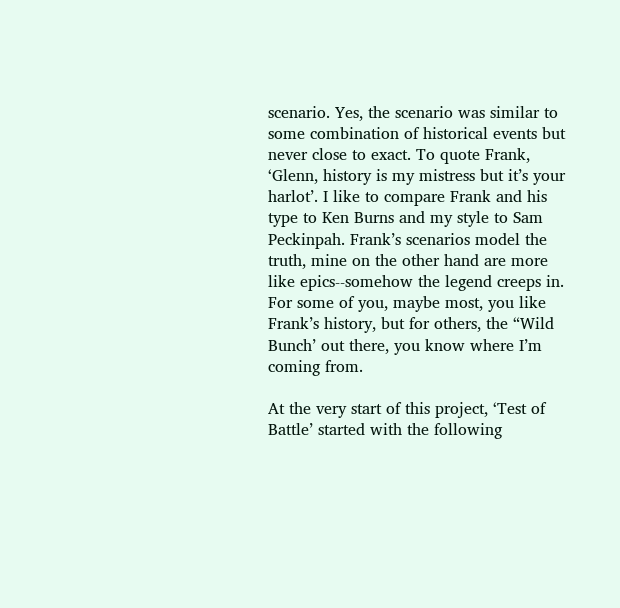scenario. Yes, the scenario was similar to some combination of historical events but never close to exact. To quote Frank, ‘Glenn, history is my mistress but it’s your harlot’. I like to compare Frank and his type to Ken Burns and my style to Sam Peckinpah. Frank’s scenarios model the truth, mine on the other hand are more like epics--somehow the legend creeps in. For some of you, maybe most, you like Frank’s history, but for others, the “Wild Bunch’ out there, you know where I’m coming from.

At the very start of this project, ‘Test of Battle’ started with the following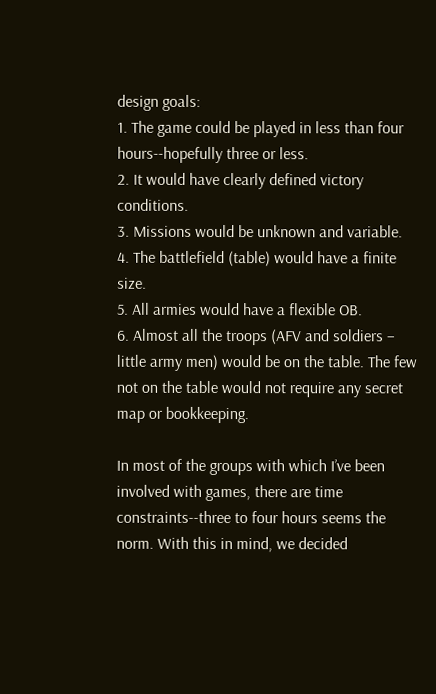design goals:
1. The game could be played in less than four hours--hopefully three or less.
2. It would have clearly defined victory conditions.
3. Missions would be unknown and variable.
4. The battlefield (table) would have a finite size.
5. All armies would have a flexible OB.
6. Almost all the troops (AFV and soldiers – little army men) would be on the table. The few not on the table would not require any secret map or bookkeeping.

In most of the groups with which I’ve been involved with games, there are time constraints--three to four hours seems the norm. With this in mind, we decided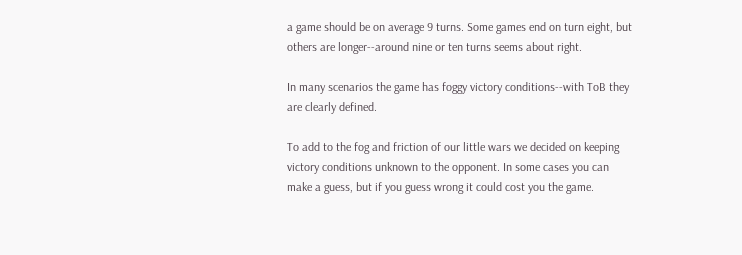a game should be on average 9 turns. Some games end on turn eight, but others are longer--around nine or ten turns seems about right.

In many scenarios the game has foggy victory conditions--with ToB they are clearly defined.

To add to the fog and friction of our little wars we decided on keeping victory conditions unknown to the opponent. In some cases you can make a guess, but if you guess wrong it could cost you the game.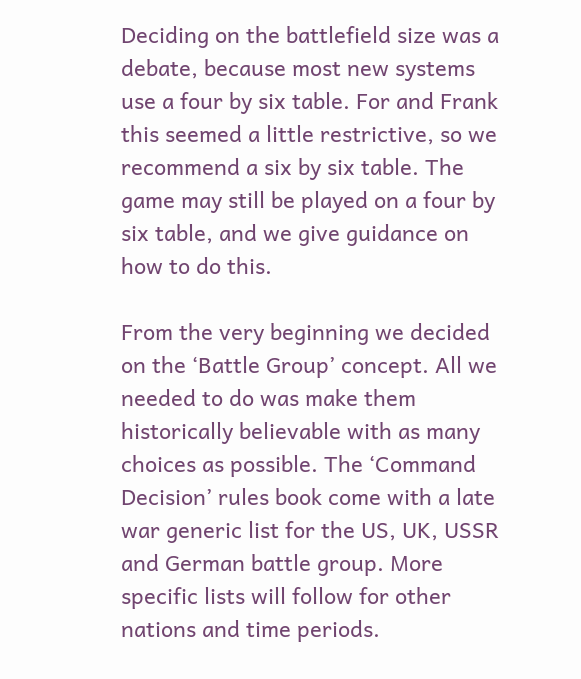Deciding on the battlefield size was a debate, because most new systems use a four by six table. For and Frank this seemed a little restrictive, so we recommend a six by six table. The game may still be played on a four by six table, and we give guidance on how to do this.

From the very beginning we decided on the ‘Battle Group’ concept. All we needed to do was make them historically believable with as many choices as possible. The ‘Command Decision’ rules book come with a late war generic list for the US, UK, USSR and German battle group. More specific lists will follow for other nations and time periods.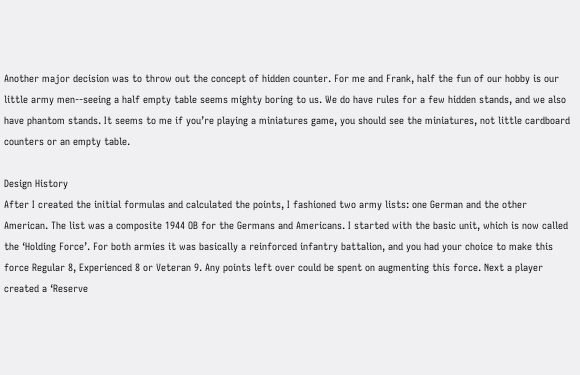Another major decision was to throw out the concept of hidden counter. For me and Frank, half the fun of our hobby is our little army men--seeing a half empty table seems mighty boring to us. We do have rules for a few hidden stands, and we also have phantom stands. It seems to me if you’re playing a miniatures game, you should see the miniatures, not little cardboard counters or an empty table.

Design History
After I created the initial formulas and calculated the points, I fashioned two army lists: one German and the other American. The list was a composite 1944 OB for the Germans and Americans. I started with the basic unit, which is now called the ‘Holding Force’. For both armies it was basically a reinforced infantry battalion, and you had your choice to make this force Regular 8, Experienced 8 or Veteran 9. Any points left over could be spent on augmenting this force. Next a player created a ‘Reserve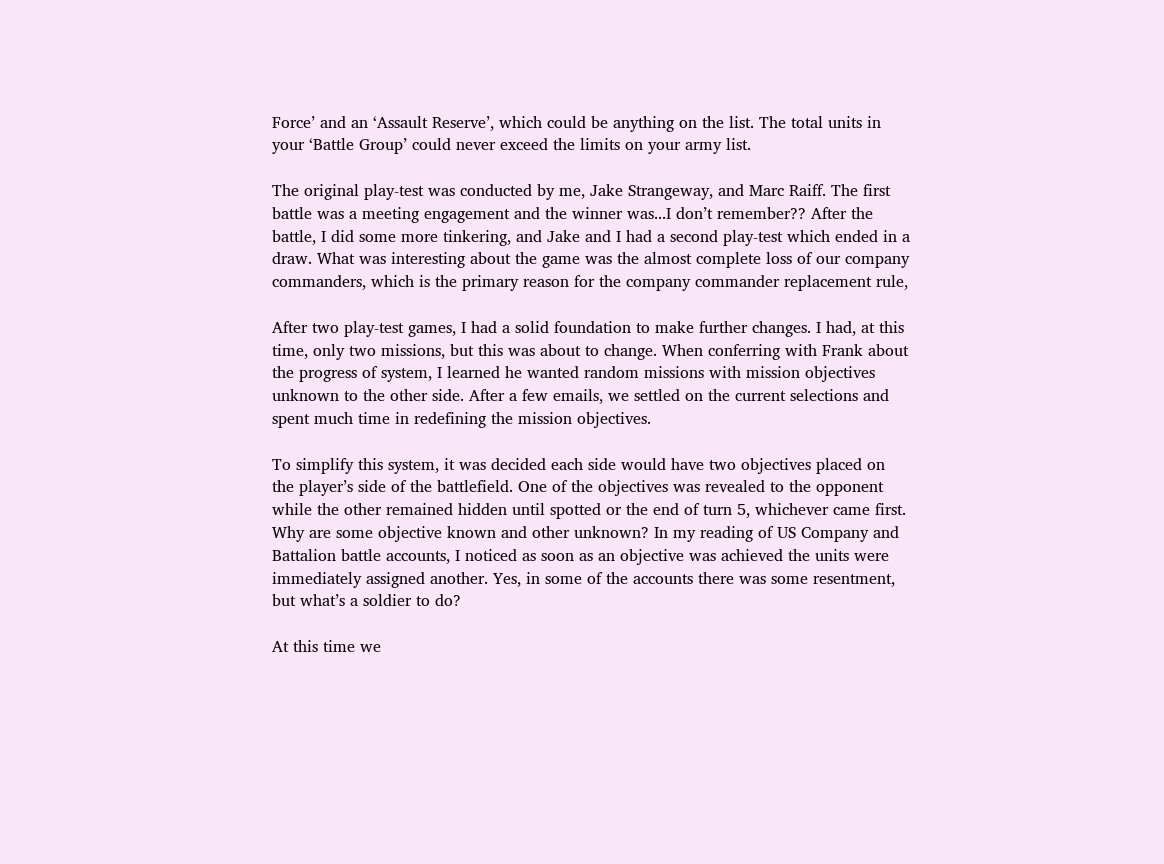Force’ and an ‘Assault Reserve’, which could be anything on the list. The total units in your ‘Battle Group’ could never exceed the limits on your army list.

The original play-test was conducted by me, Jake Strangeway, and Marc Raiff. The first battle was a meeting engagement and the winner was...I don’t remember?? After the battle, I did some more tinkering, and Jake and I had a second play-test which ended in a draw. What was interesting about the game was the almost complete loss of our company commanders, which is the primary reason for the company commander replacement rule,

After two play-test games, I had a solid foundation to make further changes. I had, at this time, only two missions, but this was about to change. When conferring with Frank about the progress of system, I learned he wanted random missions with mission objectives unknown to the other side. After a few emails, we settled on the current selections and spent much time in redefining the mission objectives.

To simplify this system, it was decided each side would have two objectives placed on the player’s side of the battlefield. One of the objectives was revealed to the opponent while the other remained hidden until spotted or the end of turn 5, whichever came first. Why are some objective known and other unknown? In my reading of US Company and Battalion battle accounts, I noticed as soon as an objective was achieved the units were immediately assigned another. Yes, in some of the accounts there was some resentment, but what’s a soldier to do?

At this time we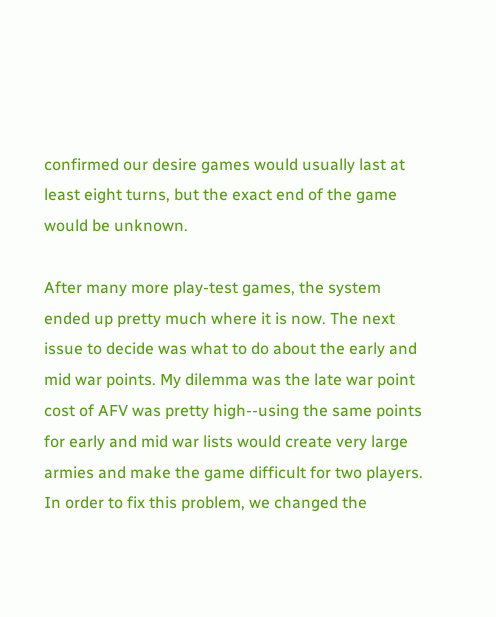confirmed our desire games would usually last at least eight turns, but the exact end of the game would be unknown.

After many more play-test games, the system ended up pretty much where it is now. The next issue to decide was what to do about the early and mid war points. My dilemma was the late war point cost of AFV was pretty high--using the same points for early and mid war lists would create very large armies and make the game difficult for two players. In order to fix this problem, we changed the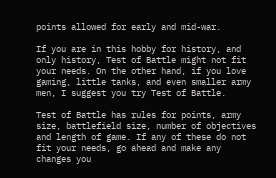points allowed for early and mid-war.

If you are in this hobby for history, and only history, Test of Battle might not fit your needs. On the other hand, if you love gaming, little tanks, and even smaller army men, I suggest you try Test of Battle.

Test of Battle has rules for points, army size, battlefield size, number of objectives and length of game. If any of these do not fit your needs, go ahead and make any changes you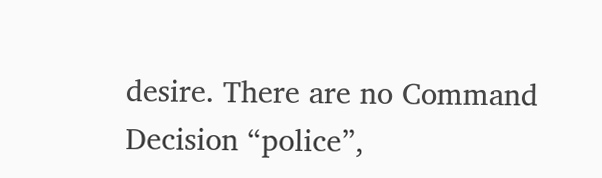desire. There are no Command Decision “police”,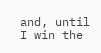and, until I win the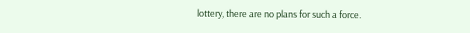lottery, there are no plans for such a force.